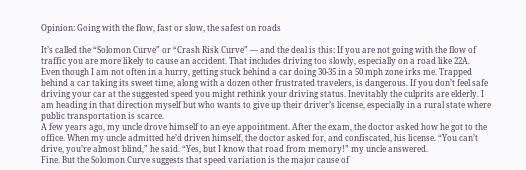Opinion: Going with the flow, fast or slow, the safest on roads

It’s called the “Solomon Curve” or “Crash Risk Curve” — and the deal is this: If you are not going with the flow of traffic you are more likely to cause an accident. That includes driving too slowly, especially on a road like 22A.
Even though I am not often in a hurry, getting stuck behind a car doing 30-35 in a 50 mph zone irks me. Trapped behind a car taking its sweet time, along with a dozen other frustrated travelers, is dangerous. If you don’t feel safe driving your car at the suggested speed you might rethink your driving status. Inevitably the culprits are elderly. I am heading in that direction myself but who wants to give up their driver’s license, especially in a rural state where public transportation is scarce.
A few years ago, my uncle drove himself to an eye appointment. After the exam, the doctor asked how he got to the office. When my uncle admitted he’d driven himself, the doctor asked for, and confiscated, his license. “You can’t drive, you’re almost blind,” he said. “Yes, but I know that road from memory!” my uncle answered.
Fine. But the Solomon Curve suggests that speed variation is the major cause of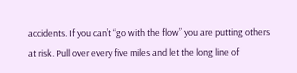accidents. If you can’t “go with the flow” you are putting others at risk. Pull over every five miles and let the long line of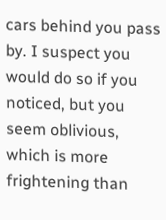cars behind you pass by. I suspect you would do so if you noticed, but you seem oblivious, which is more frightening than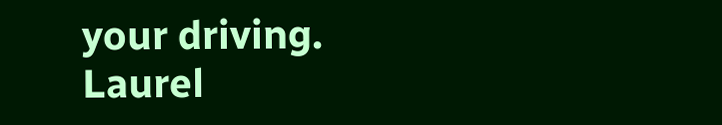your driving.
Laurel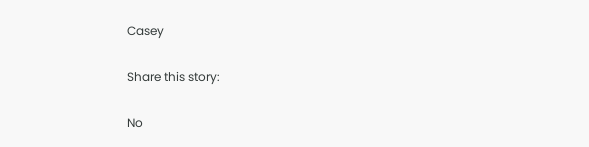Casey

Share this story:

No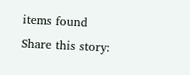items found
Share this story: